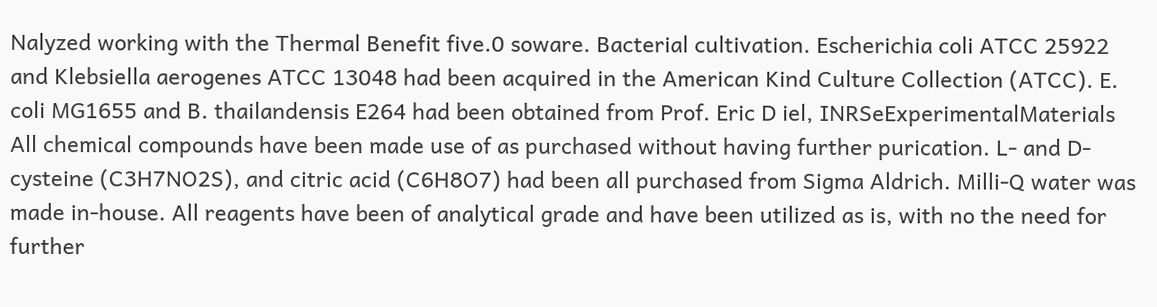Nalyzed working with the Thermal Benefit five.0 soware. Bacterial cultivation. Escherichia coli ATCC 25922 and Klebsiella aerogenes ATCC 13048 had been acquired in the American Kind Culture Collection (ATCC). E. coli MG1655 and B. thailandensis E264 had been obtained from Prof. Eric D iel, INRSeExperimentalMaterials All chemical compounds have been made use of as purchased without having further purication. L- and D-cysteine (C3H7NO2S), and citric acid (C6H8O7) had been all purchased from Sigma Aldrich. Milli-Q water was made in-house. All reagents have been of analytical grade and have been utilized as is, with no the need for further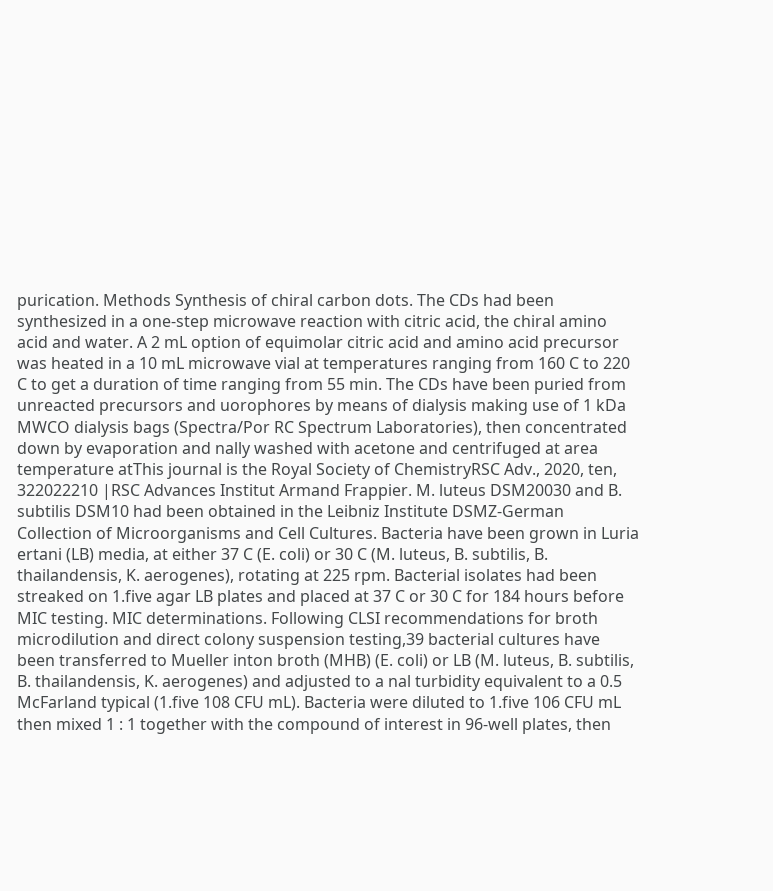purication. Methods Synthesis of chiral carbon dots. The CDs had been synthesized in a one-step microwave reaction with citric acid, the chiral amino acid and water. A 2 mL option of equimolar citric acid and amino acid precursor was heated in a 10 mL microwave vial at temperatures ranging from 160 C to 220 C to get a duration of time ranging from 55 min. The CDs have been puried from unreacted precursors and uorophores by means of dialysis making use of 1 kDa MWCO dialysis bags (Spectra/Por RC Spectrum Laboratories), then concentrated down by evaporation and nally washed with acetone and centrifuged at area temperature atThis journal is the Royal Society of ChemistryRSC Adv., 2020, ten, 322022210 |RSC Advances Institut Armand Frappier. M. luteus DSM20030 and B. subtilis DSM10 had been obtained in the Leibniz Institute DSMZ-German Collection of Microorganisms and Cell Cultures. Bacteria have been grown in Luria ertani (LB) media, at either 37 C (E. coli) or 30 C (M. luteus, B. subtilis, B. thailandensis, K. aerogenes), rotating at 225 rpm. Bacterial isolates had been streaked on 1.five agar LB plates and placed at 37 C or 30 C for 184 hours before MIC testing. MIC determinations. Following CLSI recommendations for broth microdilution and direct colony suspension testing,39 bacterial cultures have been transferred to Mueller inton broth (MHB) (E. coli) or LB (M. luteus, B. subtilis, B. thailandensis, K. aerogenes) and adjusted to a nal turbidity equivalent to a 0.5 McFarland typical (1.five 108 CFU mL). Bacteria were diluted to 1.five 106 CFU mL then mixed 1 : 1 together with the compound of interest in 96-well plates, then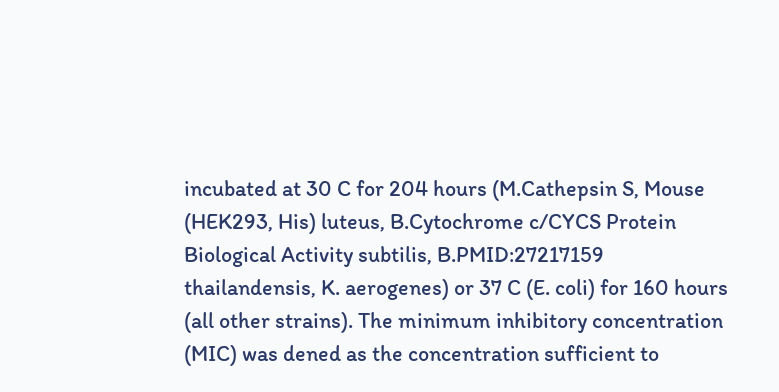incubated at 30 C for 204 hours (M.Cathepsin S, Mouse (HEK293, His) luteus, B.Cytochrome c/CYCS Protein Biological Activity subtilis, B.PMID:27217159 thailandensis, K. aerogenes) or 37 C (E. coli) for 160 hours (all other strains). The minimum inhibitory concentration (MIC) was dened as the concentration sufficient to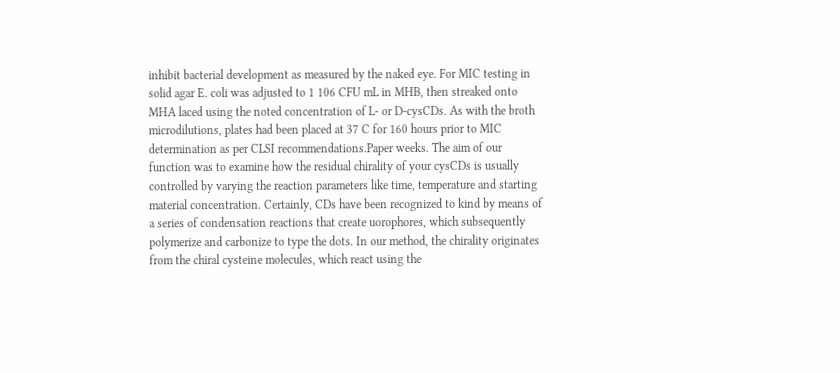inhibit bacterial development as measured by the naked eye. For MIC testing in solid agar E. coli was adjusted to 1 106 CFU mL in MHB, then streaked onto MHA laced using the noted concentration of L- or D-cysCDs. As with the broth microdilutions, plates had been placed at 37 C for 160 hours prior to MIC determination as per CLSI recommendations.Paper weeks. The aim of our function was to examine how the residual chirality of your cysCDs is usually controlled by varying the reaction parameters like time, temperature and starting material concentration. Certainly, CDs have been recognized to kind by means of a series of condensation reactions that create uorophores, which subsequently polymerize and carbonize to type the dots. In our method, the chirality originates from the chiral cysteine molecules, which react using the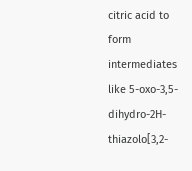citric acid to form intermediates like 5-oxo-3,5-dihydro-2H-thiazolo[3,2-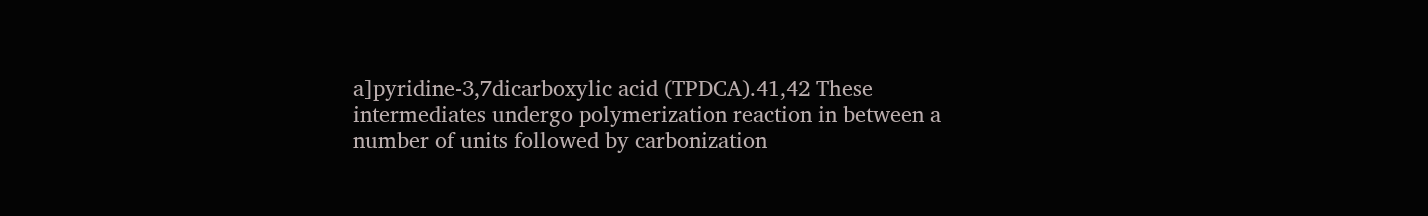a]pyridine-3,7dicarboxylic acid (TPDCA).41,42 These intermediates undergo polymerization reaction in between a number of units followed by carbonization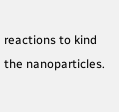reactions to kind the nanoparticles.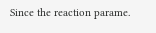Since the reaction parame.